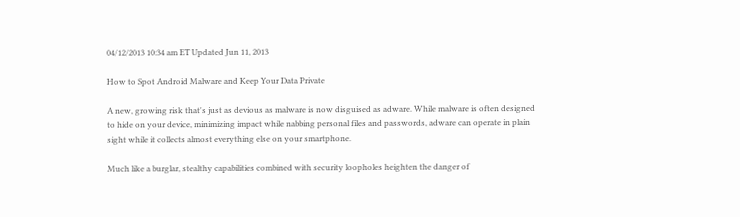04/12/2013 10:34 am ET Updated Jun 11, 2013

How to Spot Android Malware and Keep Your Data Private

A new, growing risk that's just as devious as malware is now disguised as adware. While malware is often designed to hide on your device, minimizing impact while nabbing personal files and passwords, adware can operate in plain sight while it collects almost everything else on your smartphone.

Much like a burglar, stealthy capabilities combined with security loopholes heighten the danger of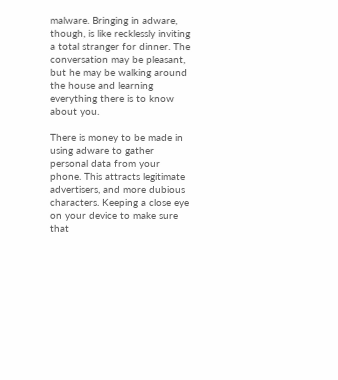malware. Bringing in adware, though, is like recklessly inviting a total stranger for dinner. The conversation may be pleasant, but he may be walking around the house and learning everything there is to know about you.

There is money to be made in using adware to gather personal data from your phone. This attracts legitimate advertisers, and more dubious characters. Keeping a close eye on your device to make sure that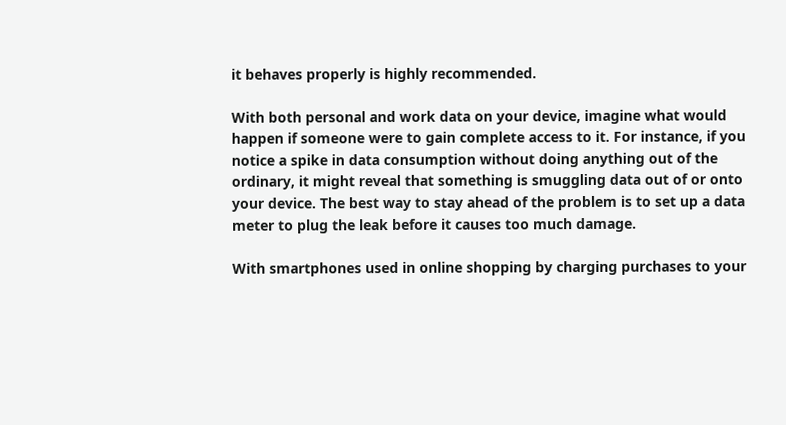it behaves properly is highly recommended.

With both personal and work data on your device, imagine what would happen if someone were to gain complete access to it. For instance, if you notice a spike in data consumption without doing anything out of the ordinary, it might reveal that something is smuggling data out of or onto your device. The best way to stay ahead of the problem is to set up a data meter to plug the leak before it causes too much damage.

With smartphones used in online shopping by charging purchases to your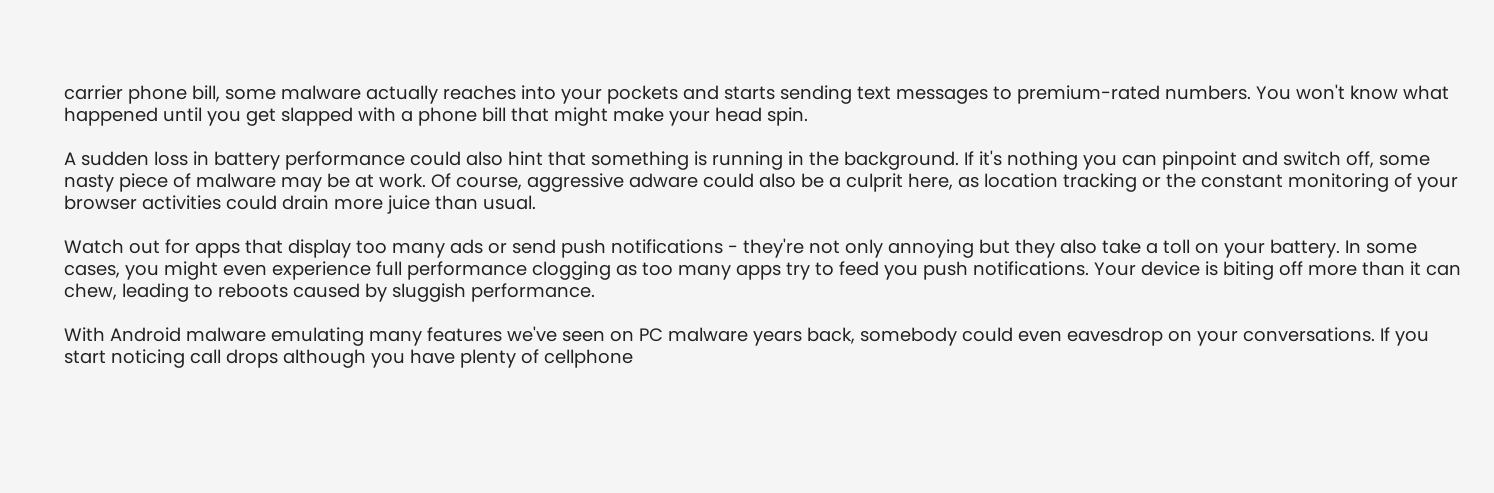carrier phone bill, some malware actually reaches into your pockets and starts sending text messages to premium-rated numbers. You won't know what happened until you get slapped with a phone bill that might make your head spin.

A sudden loss in battery performance could also hint that something is running in the background. If it's nothing you can pinpoint and switch off, some nasty piece of malware may be at work. Of course, aggressive adware could also be a culprit here, as location tracking or the constant monitoring of your browser activities could drain more juice than usual.

Watch out for apps that display too many ads or send push notifications - they're not only annoying but they also take a toll on your battery. In some cases, you might even experience full performance clogging as too many apps try to feed you push notifications. Your device is biting off more than it can chew, leading to reboots caused by sluggish performance.

With Android malware emulating many features we've seen on PC malware years back, somebody could even eavesdrop on your conversations. If you start noticing call drops although you have plenty of cellphone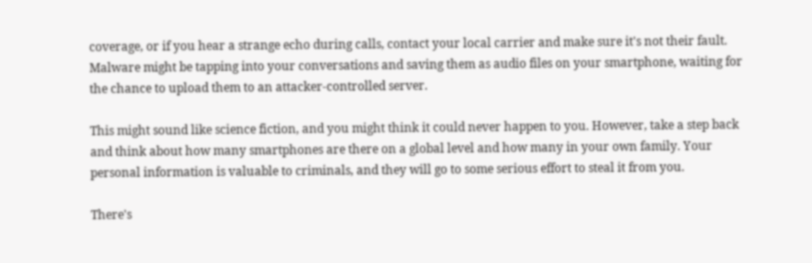coverage, or if you hear a strange echo during calls, contact your local carrier and make sure it's not their fault. Malware might be tapping into your conversations and saving them as audio files on your smartphone, waiting for the chance to upload them to an attacker-controlled server.

This might sound like science fiction, and you might think it could never happen to you. However, take a step back and think about how many smartphones are there on a global level and how many in your own family. Your personal information is valuable to criminals, and they will go to some serious effort to steal it from you.

There's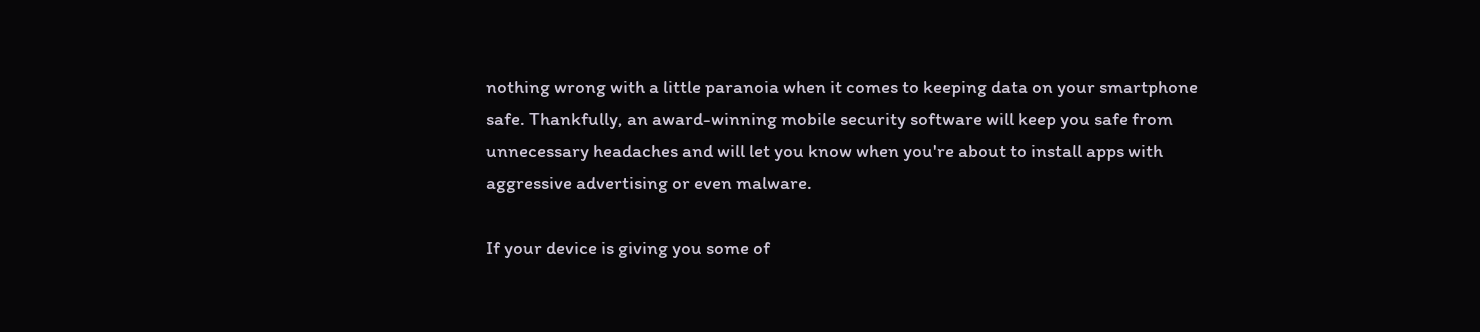nothing wrong with a little paranoia when it comes to keeping data on your smartphone safe. Thankfully, an award-winning mobile security software will keep you safe from unnecessary headaches and will let you know when you're about to install apps with aggressive advertising or even malware.

If your device is giving you some of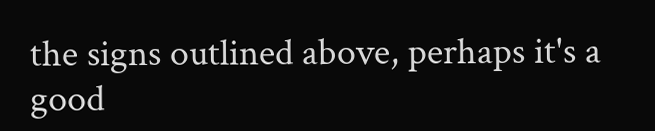the signs outlined above, perhaps it's a good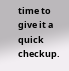time to give it a quick checkup.